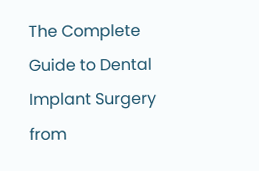The Complete Guide to Dental Implant Surgery from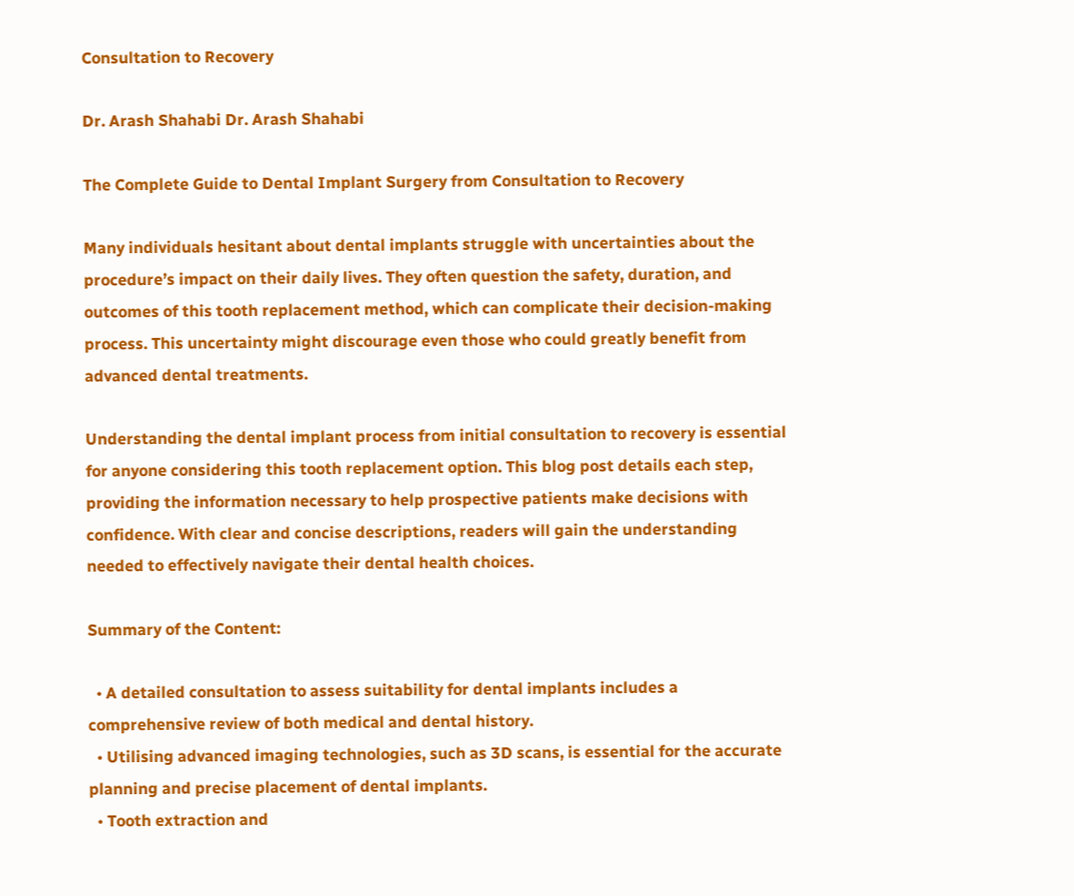Consultation to Recovery

Dr. Arash Shahabi Dr. Arash Shahabi

The Complete Guide to Dental Implant Surgery from Consultation to Recovery

Many individuals hesitant about dental implants struggle with uncertainties about the procedure’s impact on their daily lives. They often question the safety, duration, and outcomes of this tooth replacement method, which can complicate their decision-making process. This uncertainty might discourage even those who could greatly benefit from advanced dental treatments.

Understanding the dental implant process from initial consultation to recovery is essential for anyone considering this tooth replacement option. This blog post details each step, providing the information necessary to help prospective patients make decisions with confidence. With clear and concise descriptions, readers will gain the understanding needed to effectively navigate their dental health choices.

Summary of the Content:

  • A detailed consultation to assess suitability for dental implants includes a comprehensive review of both medical and dental history.
  • Utilising advanced imaging technologies, such as 3D scans, is essential for the accurate planning and precise placement of dental implants.
  • Tooth extraction and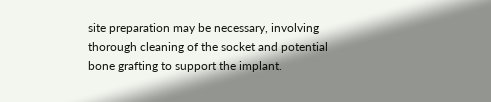site preparation may be necessary, involving thorough cleaning of the socket and potential bone grafting to support the implant.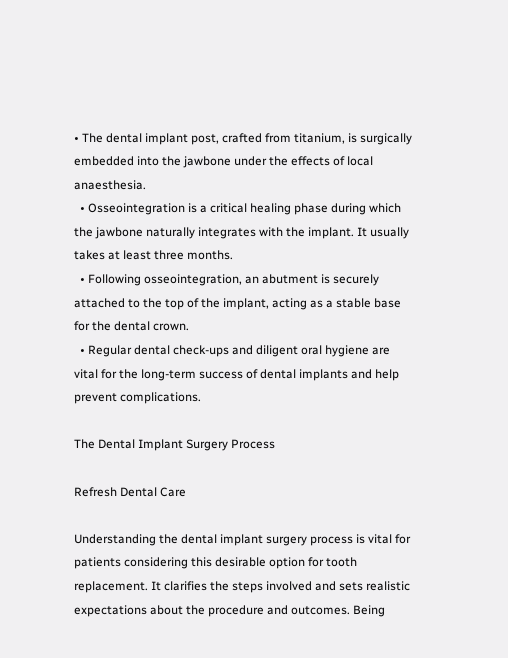• The dental implant post, crafted from titanium, is surgically embedded into the jawbone under the effects of local anaesthesia.
  • Osseointegration is a critical healing phase during which the jawbone naturally integrates with the implant. It usually takes at least three months.
  • Following osseointegration, an abutment is securely attached to the top of the implant, acting as a stable base for the dental crown.
  • Regular dental check-ups and diligent oral hygiene are vital for the long-term success of dental implants and help prevent complications.

The Dental Implant Surgery Process

Refresh Dental Care

Understanding the dental implant surgery process is vital for patients considering this desirable option for tooth replacement. It clarifies the steps involved and sets realistic expectations about the procedure and outcomes. Being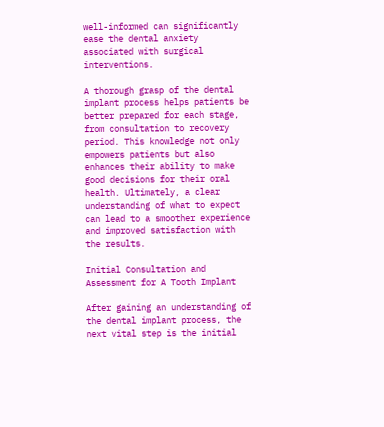well-informed can significantly ease the dental anxiety associated with surgical interventions.

A thorough grasp of the dental implant process helps patients be better prepared for each stage, from consultation to recovery period. This knowledge not only empowers patients but also enhances their ability to make good decisions for their oral health. Ultimately, a clear understanding of what to expect can lead to a smoother experience and improved satisfaction with the results.

Initial Consultation and Assessment for A Tooth Implant

After gaining an understanding of the dental implant process, the next vital step is the initial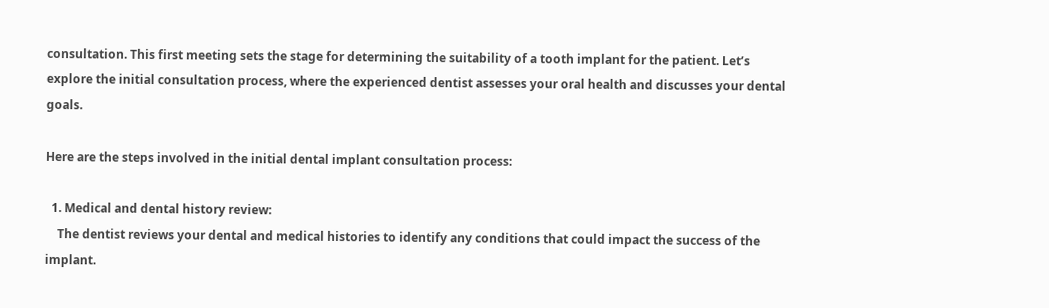consultation. This first meeting sets the stage for determining the suitability of a tooth implant for the patient. Let’s explore the initial consultation process, where the experienced dentist assesses your oral health and discusses your dental goals.

Here are the steps involved in the initial dental implant consultation process:

  1. Medical and dental history review:
    The dentist reviews your dental and medical histories to identify any conditions that could impact the success of the implant.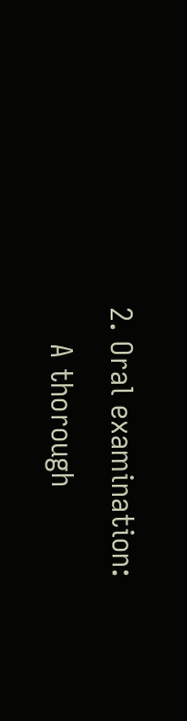2. Oral examination:
    A thorough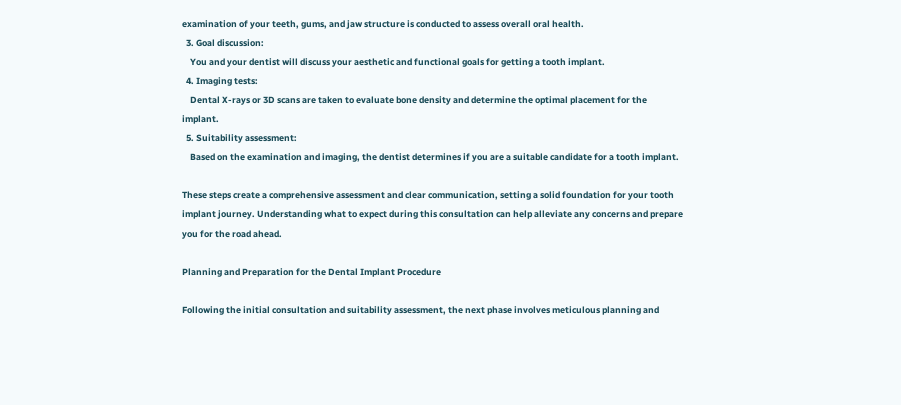examination of your teeth, gums, and jaw structure is conducted to assess overall oral health.
  3. Goal discussion:
    You and your dentist will discuss your aesthetic and functional goals for getting a tooth implant.
  4. Imaging tests:
    Dental X-rays or 3D scans are taken to evaluate bone density and determine the optimal placement for the implant.
  5. Suitability assessment:
    Based on the examination and imaging, the dentist determines if you are a suitable candidate for a tooth implant.

These steps create a comprehensive assessment and clear communication, setting a solid foundation for your tooth implant journey. Understanding what to expect during this consultation can help alleviate any concerns and prepare you for the road ahead.

Planning and Preparation for the Dental Implant Procedure

Following the initial consultation and suitability assessment, the next phase involves meticulous planning and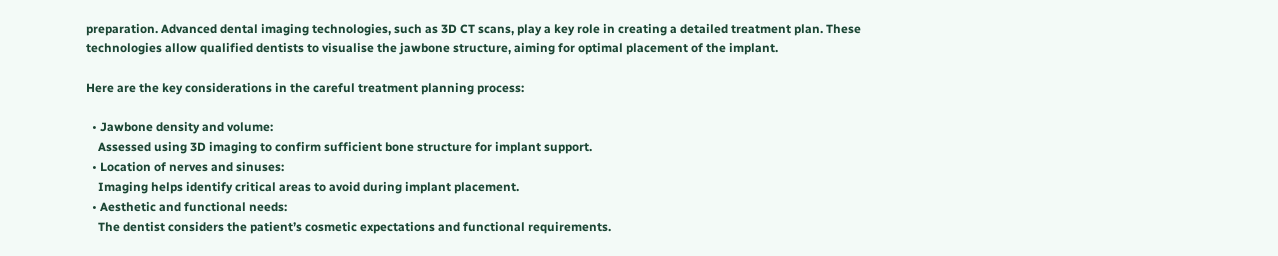preparation. Advanced dental imaging technologies, such as 3D CT scans, play a key role in creating a detailed treatment plan. These technologies allow qualified dentists to visualise the jawbone structure, aiming for optimal placement of the implant.

Here are the key considerations in the careful treatment planning process:

  • Jawbone density and volume:
    Assessed using 3D imaging to confirm sufficient bone structure for implant support.
  • Location of nerves and sinuses:
    Imaging helps identify critical areas to avoid during implant placement.
  • Aesthetic and functional needs:
    The dentist considers the patient’s cosmetic expectations and functional requirements.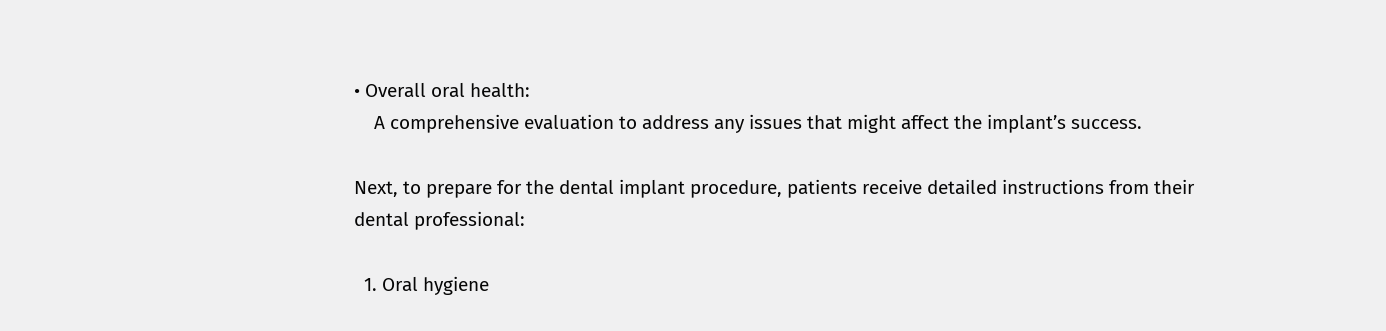• Overall oral health:
    A comprehensive evaluation to address any issues that might affect the implant’s success.

Next, to prepare for the dental implant procedure, patients receive detailed instructions from their dental professional:

  1. Oral hygiene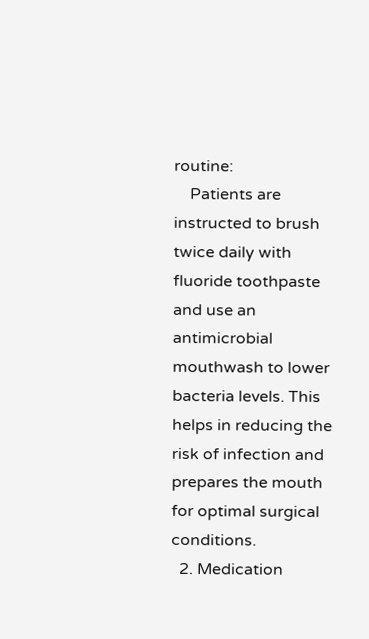routine:
    Patients are instructed to brush twice daily with fluoride toothpaste and use an antimicrobial mouthwash to lower bacteria levels. This helps in reducing the risk of infection and prepares the mouth for optimal surgical conditions.
  2. Medication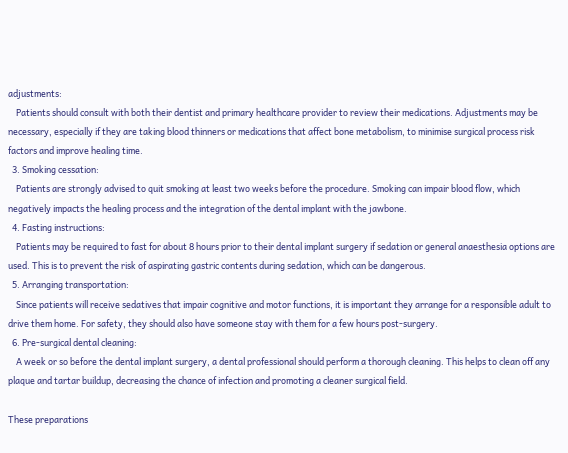adjustments:
    Patients should consult with both their dentist and primary healthcare provider to review their medications. Adjustments may be necessary, especially if they are taking blood thinners or medications that affect bone metabolism, to minimise surgical process risk factors and improve healing time.
  3. Smoking cessation:
    Patients are strongly advised to quit smoking at least two weeks before the procedure. Smoking can impair blood flow, which negatively impacts the healing process and the integration of the dental implant with the jawbone.
  4. Fasting instructions:
    Patients may be required to fast for about 8 hours prior to their dental implant surgery if sedation or general anaesthesia options are used. This is to prevent the risk of aspirating gastric contents during sedation, which can be dangerous.
  5. Arranging transportation:
    Since patients will receive sedatives that impair cognitive and motor functions, it is important they arrange for a responsible adult to drive them home. For safety, they should also have someone stay with them for a few hours post-surgery.
  6. Pre-surgical dental cleaning:
    A week or so before the dental implant surgery, a dental professional should perform a thorough cleaning. This helps to clean off any plaque and tartar buildup, decreasing the chance of infection and promoting a cleaner surgical field.

These preparations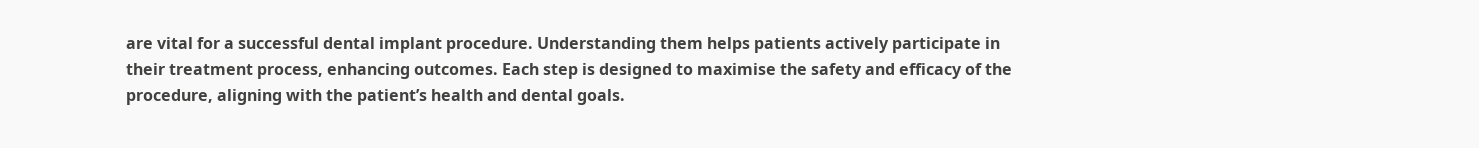are vital for a successful dental implant procedure. Understanding them helps patients actively participate in their treatment process, enhancing outcomes. Each step is designed to maximise the safety and efficacy of the procedure, aligning with the patient’s health and dental goals.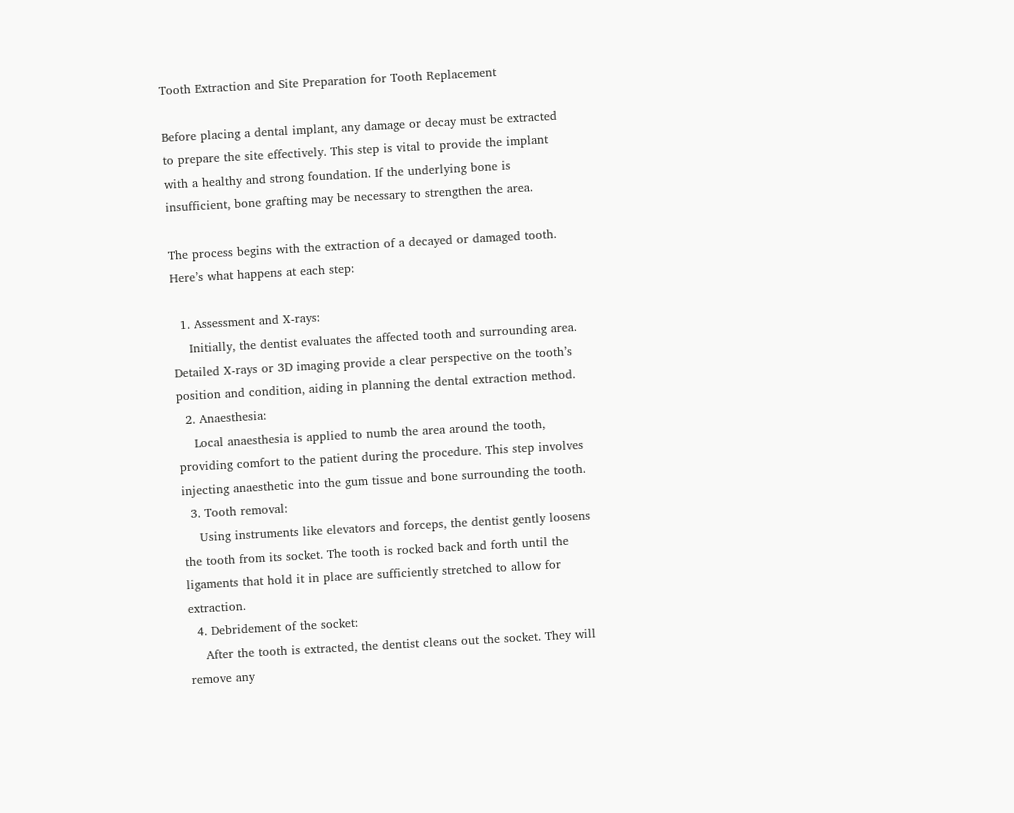Tooth Extraction and Site Preparation for Tooth Replacement

Before placing a dental implant, any damage or decay must be extracted to prepare the site effectively. This step is vital to provide the implant with a healthy and strong foundation. If the underlying bone is insufficient, bone grafting may be necessary to strengthen the area.

The process begins with the extraction of a decayed or damaged tooth. Here’s what happens at each step:

  1. Assessment and X-rays:
    Initially, the dentist evaluates the affected tooth and surrounding area. Detailed X-rays or 3D imaging provide a clear perspective on the tooth’s position and condition, aiding in planning the dental extraction method.
  2. Anaesthesia:
    Local anaesthesia is applied to numb the area around the tooth, providing comfort to the patient during the procedure. This step involves injecting anaesthetic into the gum tissue and bone surrounding the tooth.
  3. Tooth removal:
    Using instruments like elevators and forceps, the dentist gently loosens the tooth from its socket. The tooth is rocked back and forth until the ligaments that hold it in place are sufficiently stretched to allow for extraction.
  4. Debridement of the socket:
    After the tooth is extracted, the dentist cleans out the socket. They will remove any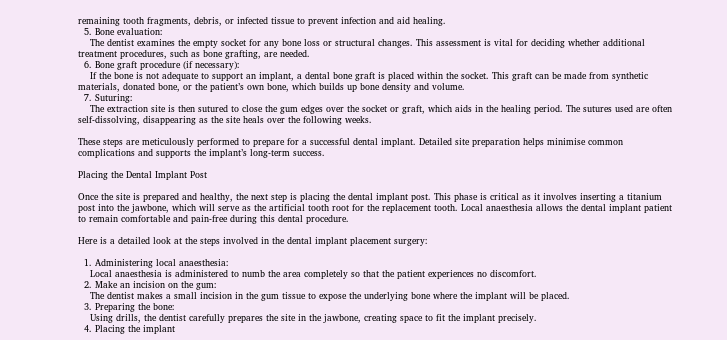remaining tooth fragments, debris, or infected tissue to prevent infection and aid healing.
  5. Bone evaluation:
    The dentist examines the empty socket for any bone loss or structural changes. This assessment is vital for deciding whether additional treatment procedures, such as bone grafting, are needed.
  6. Bone graft procedure (if necessary):
    If the bone is not adequate to support an implant, a dental bone graft is placed within the socket. This graft can be made from synthetic materials, donated bone, or the patient’s own bone, which builds up bone density and volume.
  7. Suturing:
    The extraction site is then sutured to close the gum edges over the socket or graft, which aids in the healing period. The sutures used are often self-dissolving, disappearing as the site heals over the following weeks.

These steps are meticulously performed to prepare for a successful dental implant. Detailed site preparation helps minimise common complications and supports the implant’s long-term success.

Placing the Dental Implant Post

Once the site is prepared and healthy, the next step is placing the dental implant post. This phase is critical as it involves inserting a titanium post into the jawbone, which will serve as the artificial tooth root for the replacement tooth. Local anaesthesia allows the dental implant patient to remain comfortable and pain-free during this dental procedure.

Here is a detailed look at the steps involved in the dental implant placement surgery:

  1. Administering local anaesthesia:
    Local anaesthesia is administered to numb the area completely so that the patient experiences no discomfort.
  2. Make an incision on the gum:
    The dentist makes a small incision in the gum tissue to expose the underlying bone where the implant will be placed.
  3. Preparing the bone:
    Using drills, the dentist carefully prepares the site in the jawbone, creating space to fit the implant precisely.
  4. Placing the implant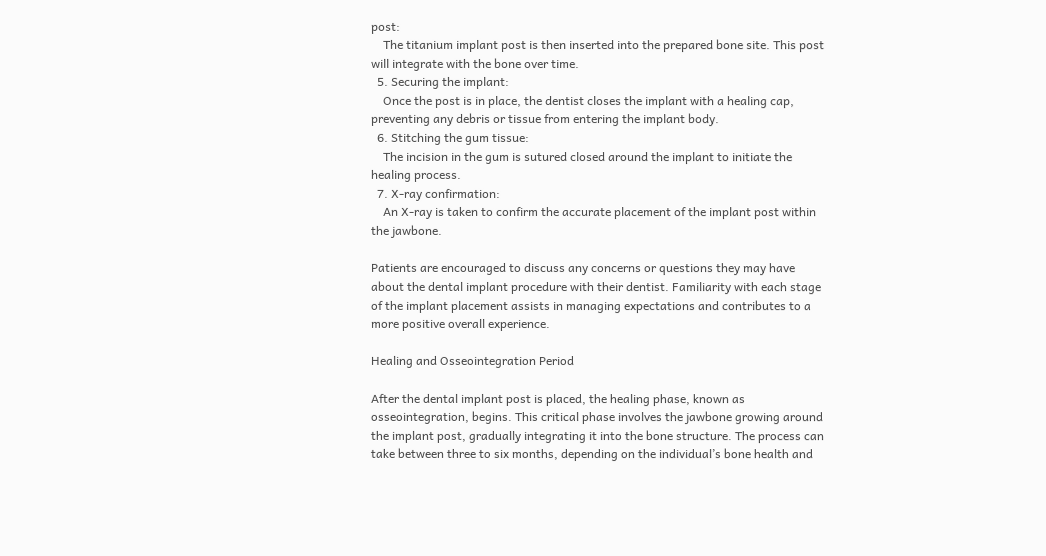post:
    The titanium implant post is then inserted into the prepared bone site. This post will integrate with the bone over time.
  5. Securing the implant:
    Once the post is in place, the dentist closes the implant with a healing cap, preventing any debris or tissue from entering the implant body.
  6. Stitching the gum tissue:
    The incision in the gum is sutured closed around the implant to initiate the healing process.
  7. X-ray confirmation:
    An X-ray is taken to confirm the accurate placement of the implant post within the jawbone.

Patients are encouraged to discuss any concerns or questions they may have about the dental implant procedure with their dentist. Familiarity with each stage of the implant placement assists in managing expectations and contributes to a more positive overall experience.

Healing and Osseointegration Period

After the dental implant post is placed, the healing phase, known as osseointegration, begins. This critical phase involves the jawbone growing around the implant post, gradually integrating it into the bone structure. The process can take between three to six months, depending on the individual’s bone health and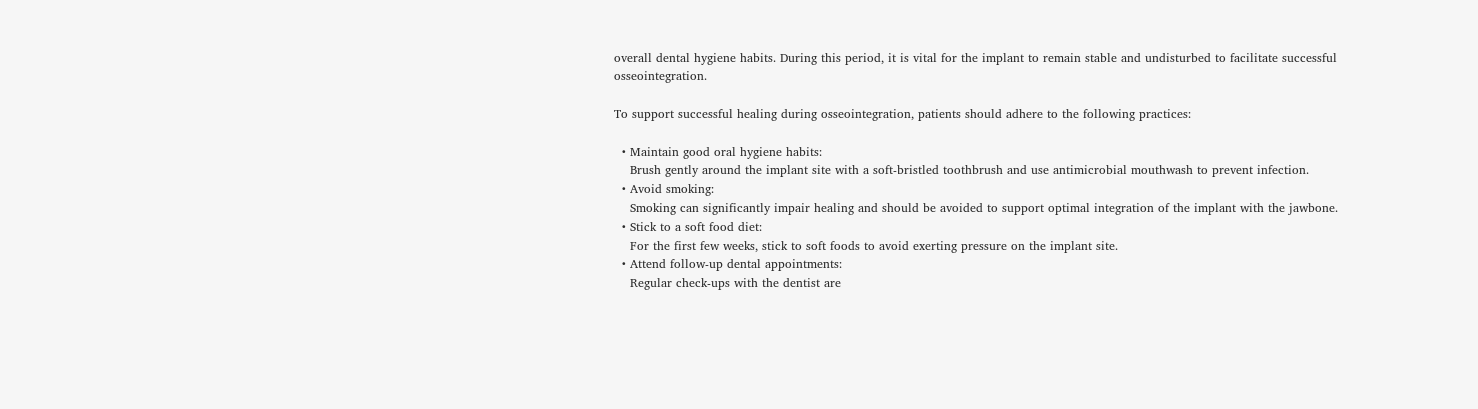overall dental hygiene habits. During this period, it is vital for the implant to remain stable and undisturbed to facilitate successful osseointegration.

To support successful healing during osseointegration, patients should adhere to the following practices:

  • Maintain good oral hygiene habits:
    Brush gently around the implant site with a soft-bristled toothbrush and use antimicrobial mouthwash to prevent infection.
  • Avoid smoking:
    Smoking can significantly impair healing and should be avoided to support optimal integration of the implant with the jawbone.
  • Stick to a soft food diet:
    For the first few weeks, stick to soft foods to avoid exerting pressure on the implant site.
  • Attend follow-up dental appointments:
    Regular check-ups with the dentist are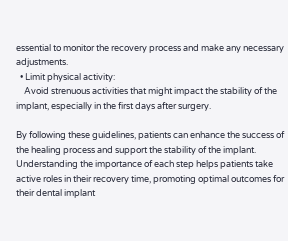essential to monitor the recovery process and make any necessary adjustments.
  • Limit physical activity:
    Avoid strenuous activities that might impact the stability of the implant, especially in the first days after surgery.

By following these guidelines, patients can enhance the success of the healing process and support the stability of the implant. Understanding the importance of each step helps patients take active roles in their recovery time, promoting optimal outcomes for their dental implant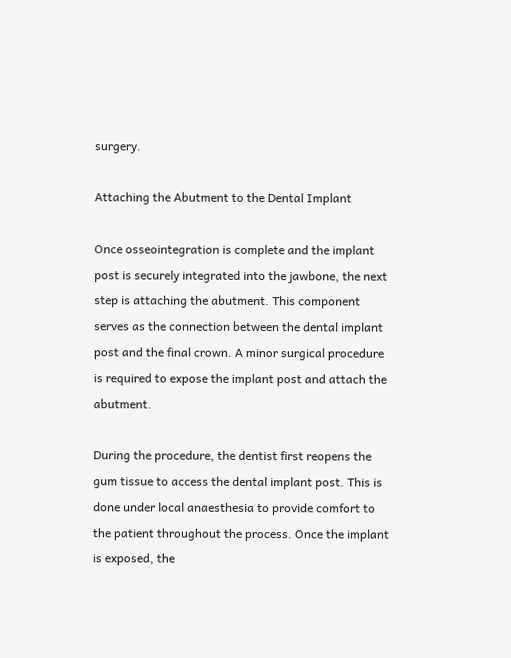surgery.

Attaching the Abutment to the Dental Implant

Once osseointegration is complete and the implant post is securely integrated into the jawbone, the next step is attaching the abutment. This component serves as the connection between the dental implant post and the final crown. A minor surgical procedure is required to expose the implant post and attach the abutment.

During the procedure, the dentist first reopens the gum tissue to access the dental implant post. This is done under local anaesthesia to provide comfort to the patient throughout the process. Once the implant is exposed, the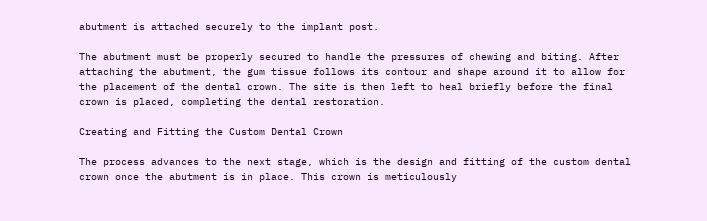abutment is attached securely to the implant post.

The abutment must be properly secured to handle the pressures of chewing and biting. After attaching the abutment, the gum tissue follows its contour and shape around it to allow for the placement of the dental crown. The site is then left to heal briefly before the final crown is placed, completing the dental restoration.

Creating and Fitting the Custom Dental Crown

The process advances to the next stage, which is the design and fitting of the custom dental crown once the abutment is in place. This crown is meticulously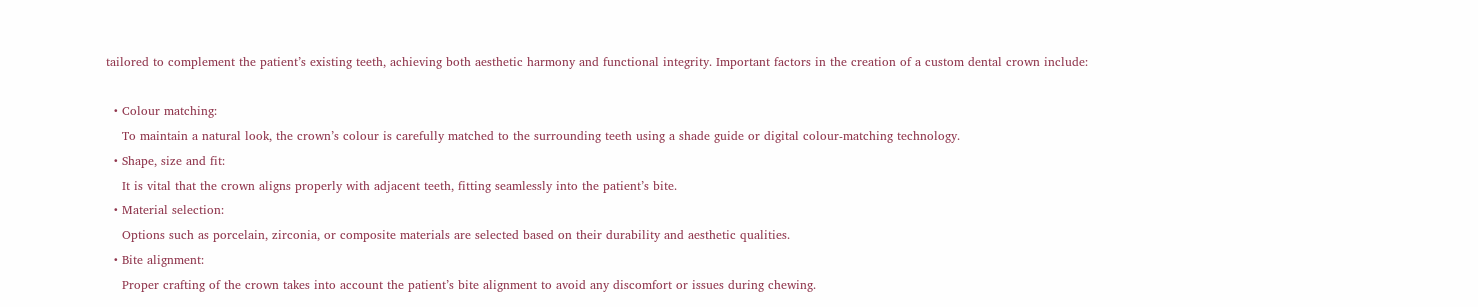tailored to complement the patient’s existing teeth, achieving both aesthetic harmony and functional integrity. Important factors in the creation of a custom dental crown include:

  • Colour matching:
    To maintain a natural look, the crown’s colour is carefully matched to the surrounding teeth using a shade guide or digital colour-matching technology.
  • Shape, size and fit:
    It is vital that the crown aligns properly with adjacent teeth, fitting seamlessly into the patient’s bite.
  • Material selection:
    Options such as porcelain, zirconia, or composite materials are selected based on their durability and aesthetic qualities.
  • Bite alignment:
    Proper crafting of the crown takes into account the patient’s bite alignment to avoid any discomfort or issues during chewing.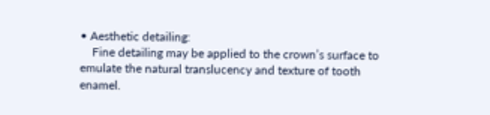• Aesthetic detailing:
    Fine detailing may be applied to the crown’s surface to emulate the natural translucency and texture of tooth enamel.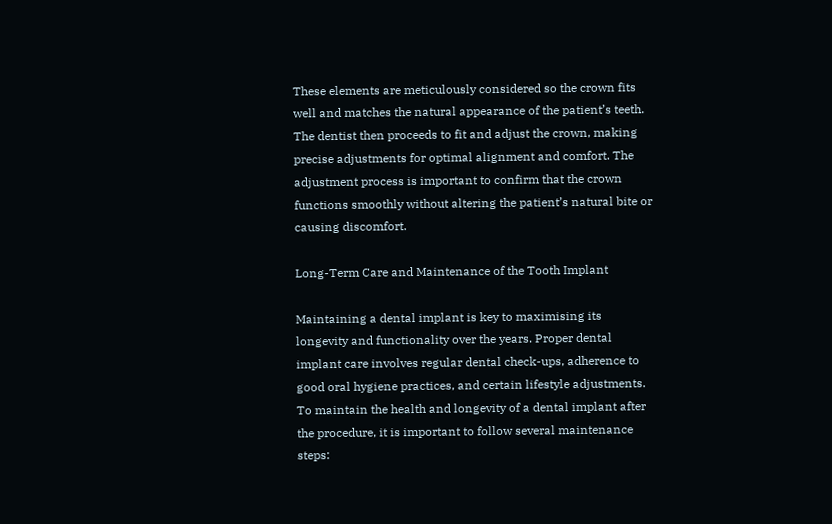These elements are meticulously considered so the crown fits well and matches the natural appearance of the patient’s teeth. The dentist then proceeds to fit and adjust the crown, making precise adjustments for optimal alignment and comfort. The adjustment process is important to confirm that the crown functions smoothly without altering the patient’s natural bite or causing discomfort.

Long-Term Care and Maintenance of the Tooth Implant

Maintaining a dental implant is key to maximising its longevity and functionality over the years. Proper dental implant care involves regular dental check-ups, adherence to good oral hygiene practices, and certain lifestyle adjustments. To maintain the health and longevity of a dental implant after the procedure, it is important to follow several maintenance steps: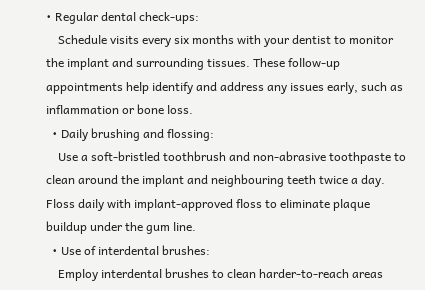• Regular dental check-ups:
    Schedule visits every six months with your dentist to monitor the implant and surrounding tissues. These follow-up appointments help identify and address any issues early, such as inflammation or bone loss.
  • Daily brushing and flossing:
    Use a soft-bristled toothbrush and non-abrasive toothpaste to clean around the implant and neighbouring teeth twice a day. Floss daily with implant-approved floss to eliminate plaque buildup under the gum line.
  • Use of interdental brushes:
    Employ interdental brushes to clean harder-to-reach areas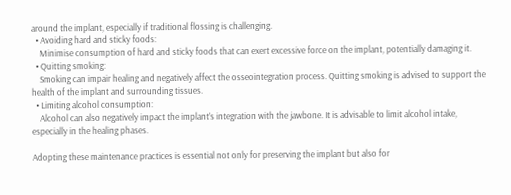around the implant, especially if traditional flossing is challenging.
  • Avoiding hard and sticky foods:
    Minimise consumption of hard and sticky foods that can exert excessive force on the implant, potentially damaging it.
  • Quitting smoking:
    Smoking can impair healing and negatively affect the osseointegration process. Quitting smoking is advised to support the health of the implant and surrounding tissues.
  • Limiting alcohol consumption:
    Alcohol can also negatively impact the implant’s integration with the jawbone. It is advisable to limit alcohol intake, especially in the healing phases.

Adopting these maintenance practices is essential not only for preserving the implant but also for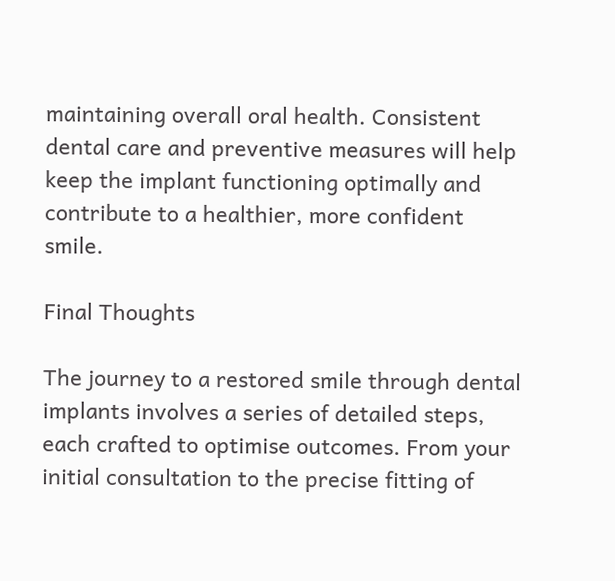maintaining overall oral health. Consistent dental care and preventive measures will help keep the implant functioning optimally and contribute to a healthier, more confident smile.

Final Thoughts

The journey to a restored smile through dental implants involves a series of detailed steps, each crafted to optimise outcomes. From your initial consultation to the precise fitting of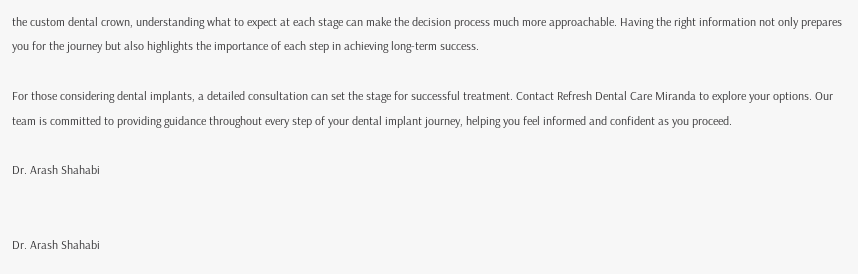the custom dental crown, understanding what to expect at each stage can make the decision process much more approachable. Having the right information not only prepares you for the journey but also highlights the importance of each step in achieving long-term success.

For those considering dental implants, a detailed consultation can set the stage for successful treatment. Contact Refresh Dental Care Miranda to explore your options. Our team is committed to providing guidance throughout every step of your dental implant journey, helping you feel informed and confident as you proceed.

Dr. Arash Shahabi


Dr. Arash Shahabi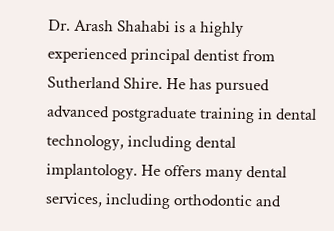Dr. Arash Shahabi is a highly experienced principal dentist from Sutherland Shire. He has pursued advanced postgraduate training in dental technology, including dental implantology. He offers many dental services, including orthodontic and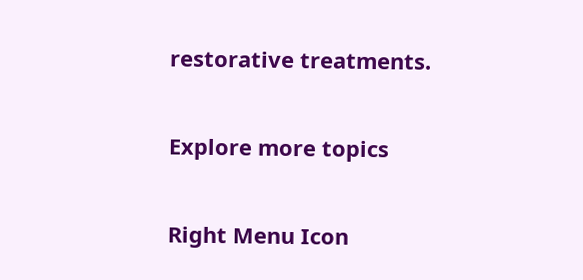restorative treatments.

Explore more topics

Right Menu Icon